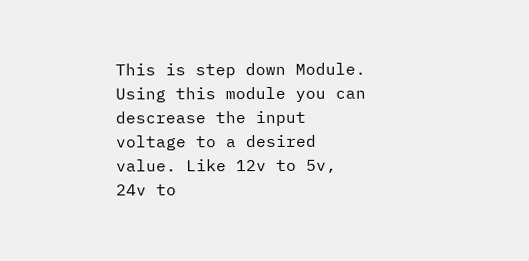This is step down Module. Using this module you can descrease the input voltage to a desired value. Like 12v to 5v, 24v to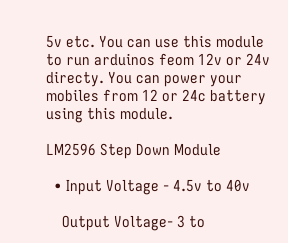5v etc. You can use this module to run arduinos feom 12v or 24v directy. You can power your mobiles from 12 or 24c battery using this module.

LM2596 Step Down Module

  • Input Voltage - 4.5v to 40v

    Output Voltage- 3 to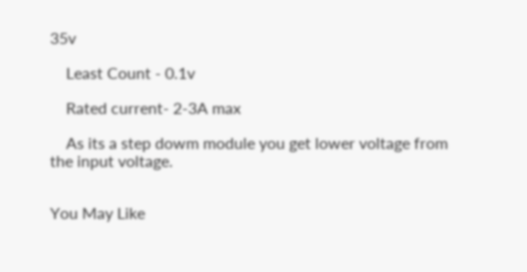35v

    Least Count - 0.1v

    Rated current- 2-3A max

    As its a step dowm module you get lower voltage from the input voltage.


You May Like